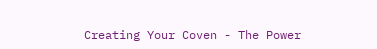Creating Your Coven - The Power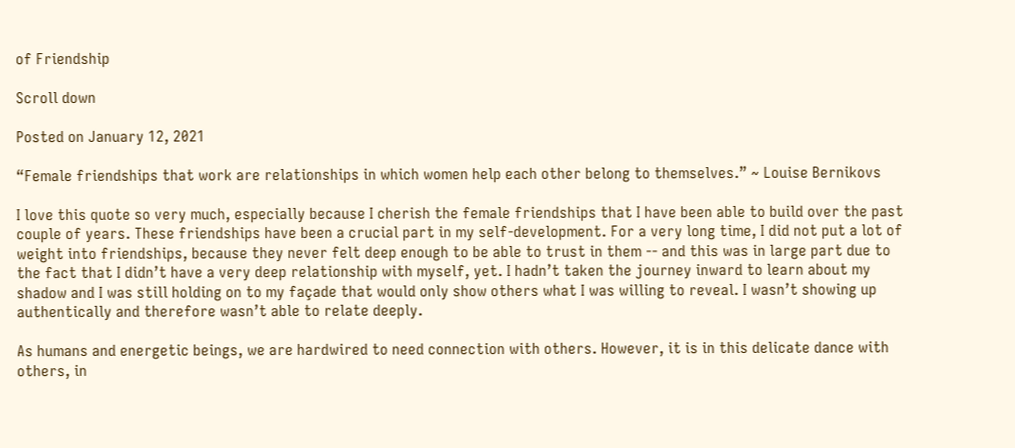of Friendship

Scroll down

Posted on January 12, 2021

“Female friendships that work are relationships in which women help each other belong to themselves.” ~ Louise Bernikovs

I love this quote so very much, especially because I cherish the female friendships that I have been able to build over the past couple of years. These friendships have been a crucial part in my self-development. For a very long time, I did not put a lot of weight into friendships, because they never felt deep enough to be able to trust in them -- and this was in large part due to the fact that I didn’t have a very deep relationship with myself, yet. I hadn’t taken the journey inward to learn about my shadow and I was still holding on to my façade that would only show others what I was willing to reveal. I wasn’t showing up authentically and therefore wasn’t able to relate deeply.

As humans and energetic beings, we are hardwired to need connection with others. However, it is in this delicate dance with others, in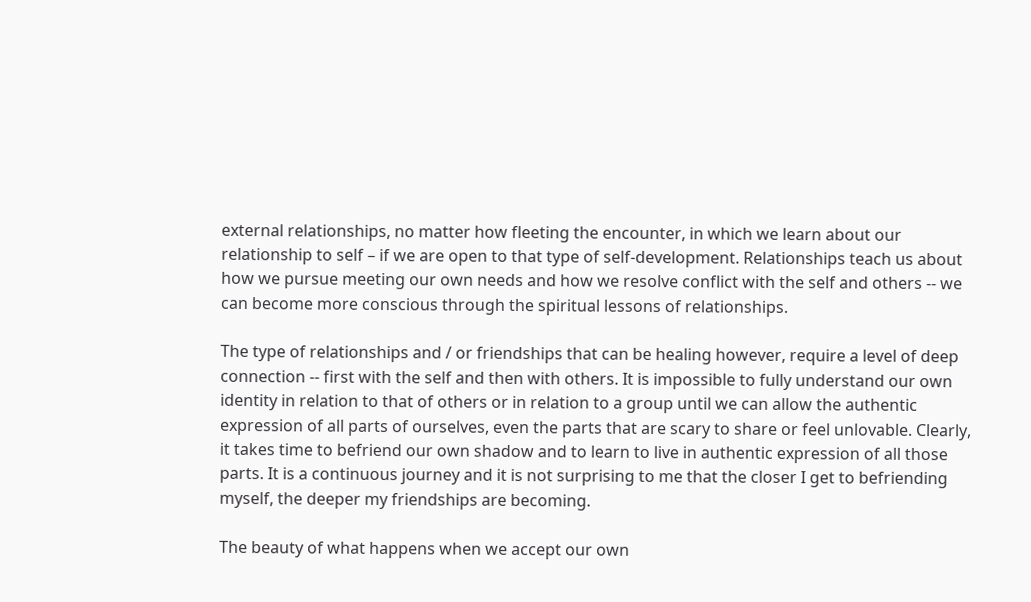external relationships, no matter how fleeting the encounter, in which we learn about our relationship to self – if we are open to that type of self-development. Relationships teach us about how we pursue meeting our own needs and how we resolve conflict with the self and others -- we can become more conscious through the spiritual lessons of relationships.

The type of relationships and / or friendships that can be healing however, require a level of deep connection -- first with the self and then with others. It is impossible to fully understand our own identity in relation to that of others or in relation to a group until we can allow the authentic expression of all parts of ourselves, even the parts that are scary to share or feel unlovable. Clearly, it takes time to befriend our own shadow and to learn to live in authentic expression of all those parts. It is a continuous journey and it is not surprising to me that the closer I get to befriending myself, the deeper my friendships are becoming.

The beauty of what happens when we accept our own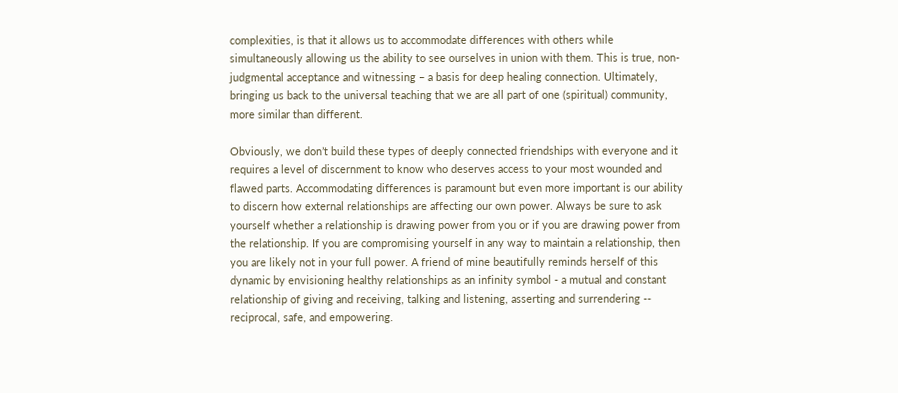complexities, is that it allows us to accommodate differences with others while simultaneously allowing us the ability to see ourselves in union with them. This is true, non-judgmental acceptance and witnessing – a basis for deep healing connection. Ultimately, bringing us back to the universal teaching that we are all part of one (spiritual) community, more similar than different.

Obviously, we don’t build these types of deeply connected friendships with everyone and it requires a level of discernment to know who deserves access to your most wounded and flawed parts. Accommodating differences is paramount but even more important is our ability to discern how external relationships are affecting our own power. Always be sure to ask yourself whether a relationship is drawing power from you or if you are drawing power from the relationship. If you are compromising yourself in any way to maintain a relationship, then you are likely not in your full power. A friend of mine beautifully reminds herself of this dynamic by envisioning healthy relationships as an infinity symbol - a mutual and constant relationship of giving and receiving, talking and listening, asserting and surrendering -- reciprocal, safe, and empowering.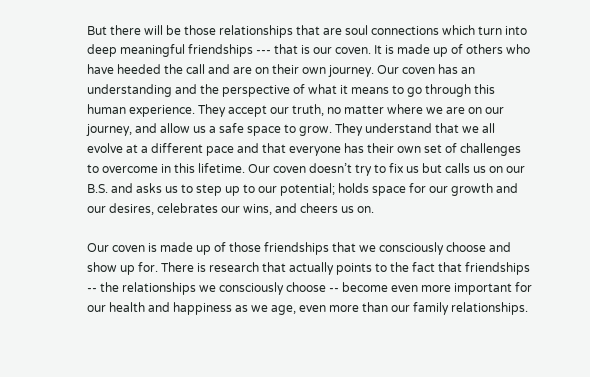But there will be those relationships that are soul connections which turn into deep meaningful friendships --- that is our coven. It is made up of others who have heeded the call and are on their own journey. Our coven has an understanding and the perspective of what it means to go through this human experience. They accept our truth, no matter where we are on our journey, and allow us a safe space to grow. They understand that we all evolve at a different pace and that everyone has their own set of challenges to overcome in this lifetime. Our coven doesn’t try to fix us but calls us on our B.S. and asks us to step up to our potential; holds space for our growth and our desires, celebrates our wins, and cheers us on.

Our coven is made up of those friendships that we consciously choose and show up for. There is research that actually points to the fact that friendships -- the relationships we consciously choose -- become even more important for our health and happiness as we age, even more than our family relationships.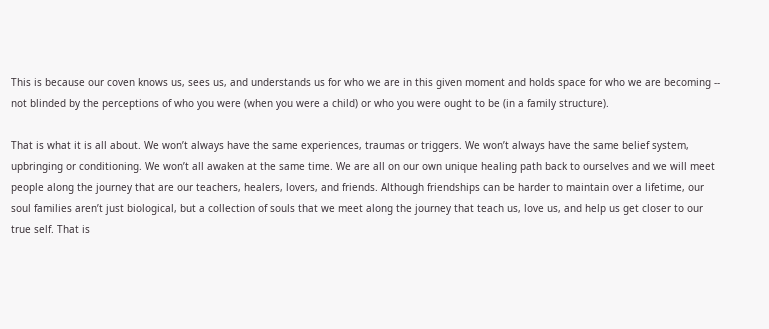This is because our coven knows us, sees us, and understands us for who we are in this given moment and holds space for who we are becoming -- not blinded by the perceptions of who you were (when you were a child) or who you were ought to be (in a family structure).

That is what it is all about. We won’t always have the same experiences, traumas or triggers. We won’t always have the same belief system, upbringing or conditioning. We won’t all awaken at the same time. We are all on our own unique healing path back to ourselves and we will meet people along the journey that are our teachers, healers, lovers, and friends. Although friendships can be harder to maintain over a lifetime, our soul families aren’t just biological, but a collection of souls that we meet along the journey that teach us, love us, and help us get closer to our true self. That is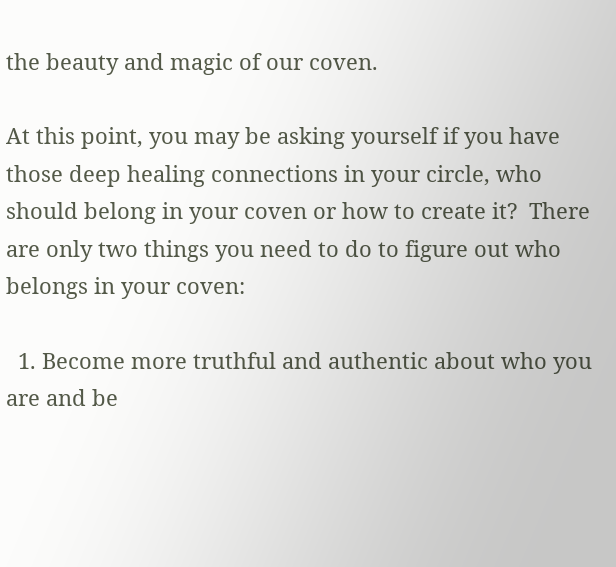the beauty and magic of our coven.

At this point, you may be asking yourself if you have those deep healing connections in your circle, who should belong in your coven or how to create it?  There are only two things you need to do to figure out who belongs in your coven:

  1. Become more truthful and authentic about who you are and be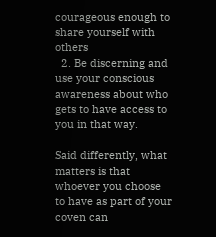courageous enough to share yourself with others
  2. Be discerning and use your conscious awareness about who gets to have access to you in that way.

Said differently, what matters is that whoever you choose to have as part of your coven can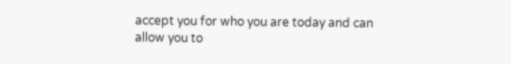accept you for who you are today and can allow you to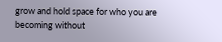grow and hold space for who you are becoming without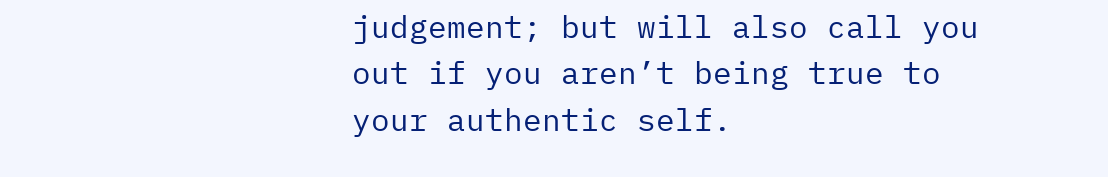judgement; but will also call you out if you aren’t being true to your authentic self.